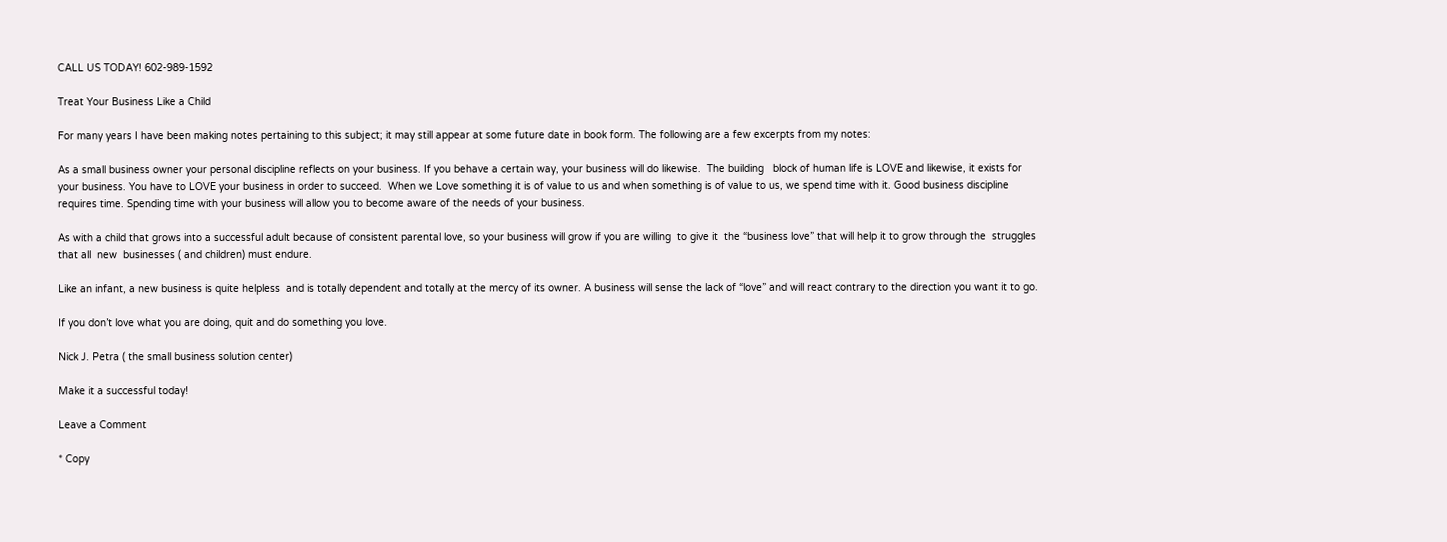CALL US TODAY! 602-989-1592

Treat Your Business Like a Child

For many years I have been making notes pertaining to this subject; it may still appear at some future date in book form. The following are a few excerpts from my notes:

As a small business owner your personal discipline reflects on your business. If you behave a certain way, your business will do likewise.  The building   block of human life is LOVE and likewise, it exists for your business. You have to LOVE your business in order to succeed.  When we Love something it is of value to us and when something is of value to us, we spend time with it. Good business discipline requires time. Spending time with your business will allow you to become aware of the needs of your business.

As with a child that grows into a successful adult because of consistent parental love, so your business will grow if you are willing  to give it  the “business love” that will help it to grow through the  struggles that all  new  businesses ( and children) must endure.

Like an infant, a new business is quite helpless  and is totally dependent and totally at the mercy of its owner. A business will sense the lack of “love” and will react contrary to the direction you want it to go.

If you don’t love what you are doing, quit and do something you love.

Nick J. Petra ( the small business solution center)

Make it a successful today!

Leave a Comment

* Copy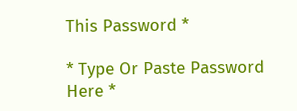This Password *

* Type Or Paste Password Here *